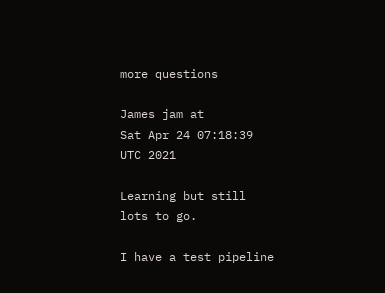more questions

James jam at
Sat Apr 24 07:18:39 UTC 2021

Learning but still lots to go.

I have a test pipeline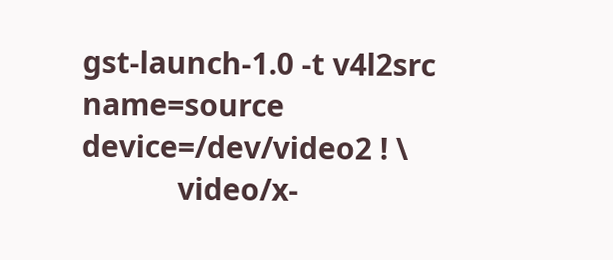gst-launch-1.0 -t v4l2src name=source device=/dev/video2 ! \
            video/x-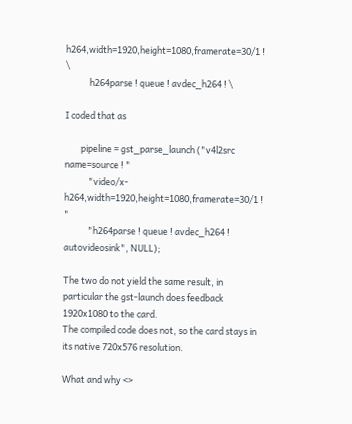h264,width=1920,height=1080,framerate=30/1 ! \
            h264parse ! queue ! avdec_h264 ! \

I coded that as

        pipeline = gst_parse_launch ("v4l2src name=source ! "
            "video/x-h264,width=1920,height=1080,framerate=30/1 ! "
            "h264parse ! queue ! avdec_h264 ! autovideosink", NULL);

The two do not yield the same result, in particular the gst-launch does feedback 1920x1080 to the card.
The compiled code does not, so the card stays in its native 720x576 resolution.

What and why <>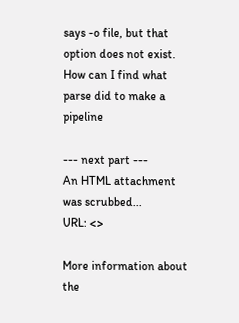says -o file, but that option does not exist. How can I find what parse did to make a pipeline

--- next part ---
An HTML attachment was scrubbed...
URL: <>

More information about the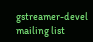gstreamer-devel mailing list